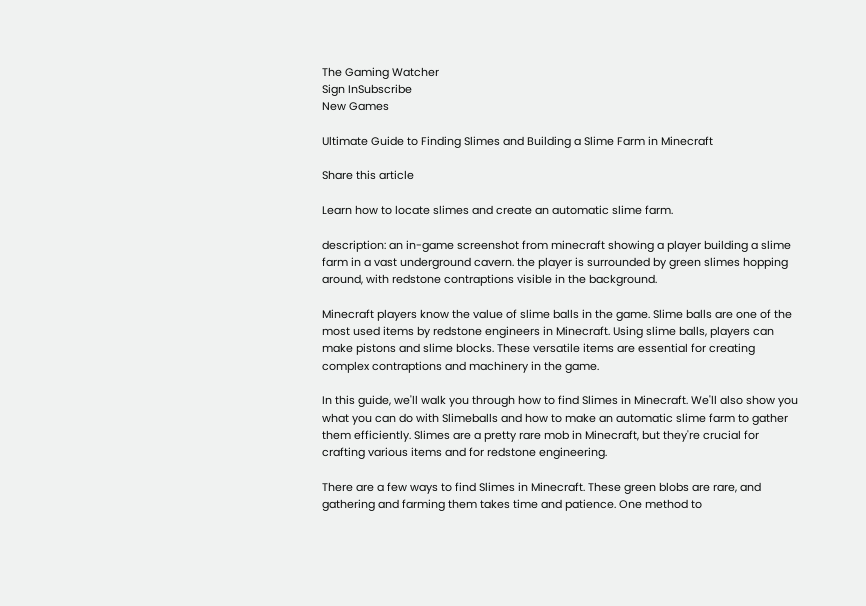The Gaming Watcher
Sign InSubscribe
New Games

Ultimate Guide to Finding Slimes and Building a Slime Farm in Minecraft

Share this article

Learn how to locate slimes and create an automatic slime farm.

description: an in-game screenshot from minecraft showing a player building a slime farm in a vast underground cavern. the player is surrounded by green slimes hopping around, with redstone contraptions visible in the background.

Minecraft players know the value of slime balls in the game. Slime balls are one of the most used items by redstone engineers in Minecraft. Using slime balls, players can make pistons and slime blocks. These versatile items are essential for creating complex contraptions and machinery in the game.

In this guide, we'll walk you through how to find Slimes in Minecraft. We'll also show you what you can do with Slimeballs and how to make an automatic slime farm to gather them efficiently. Slimes are a pretty rare mob in Minecraft, but they're crucial for crafting various items and for redstone engineering.

There are a few ways to find Slimes in Minecraft. These green blobs are rare, and gathering and farming them takes time and patience. One method to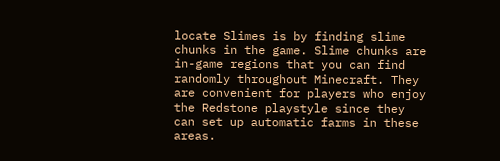locate Slimes is by finding slime chunks in the game. Slime chunks are in-game regions that you can find randomly throughout Minecraft. They are convenient for players who enjoy the Redstone playstyle since they can set up automatic farms in these areas.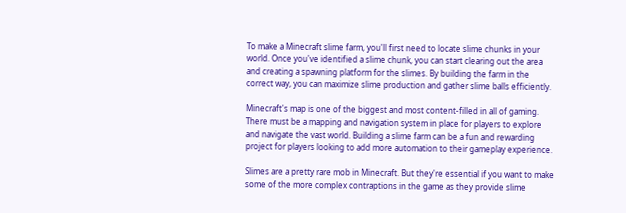To make a Minecraft slime farm, you'll first need to locate slime chunks in your world. Once you've identified a slime chunk, you can start clearing out the area and creating a spawning platform for the slimes. By building the farm in the correct way, you can maximize slime production and gather slime balls efficiently.

Minecraft's map is one of the biggest and most content-filled in all of gaming. There must be a mapping and navigation system in place for players to explore and navigate the vast world. Building a slime farm can be a fun and rewarding project for players looking to add more automation to their gameplay experience.

Slimes are a pretty rare mob in Minecraft. But they're essential if you want to make some of the more complex contraptions in the game as they provide slime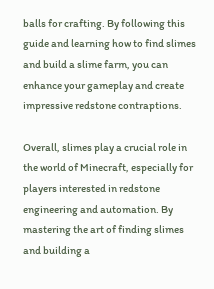balls for crafting. By following this guide and learning how to find slimes and build a slime farm, you can enhance your gameplay and create impressive redstone contraptions.

Overall, slimes play a crucial role in the world of Minecraft, especially for players interested in redstone engineering and automation. By mastering the art of finding slimes and building a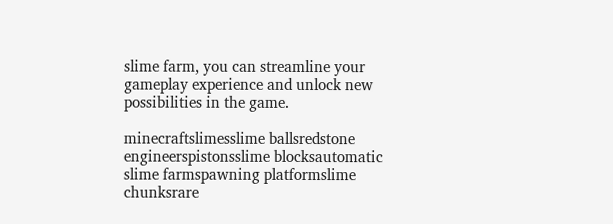slime farm, you can streamline your gameplay experience and unlock new possibilities in the game.

minecraftslimesslime ballsredstone engineerspistonsslime blocksautomatic slime farmspawning platformslime chunksrare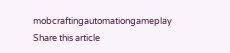mobcraftingautomationgameplay
Share this article